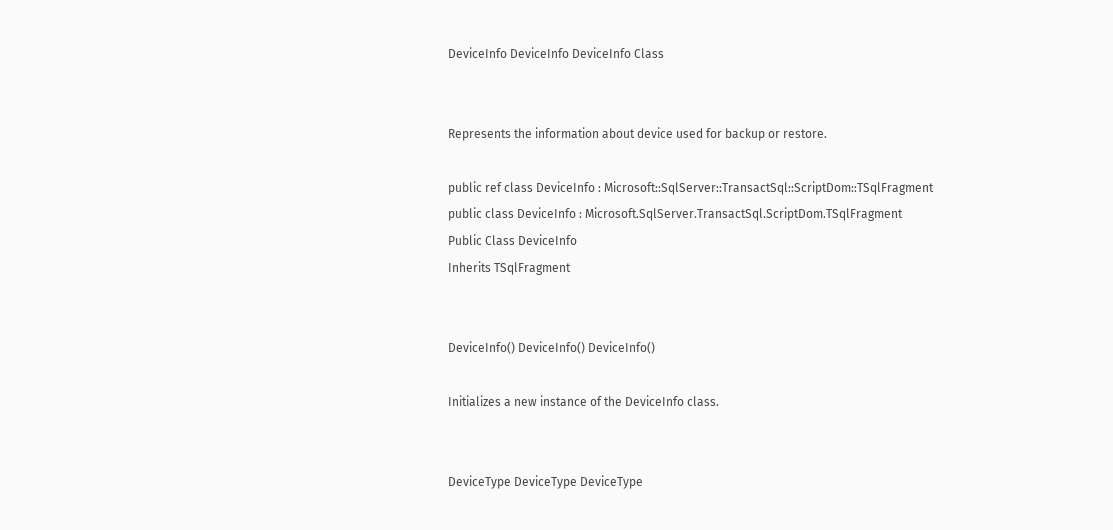DeviceInfo DeviceInfo DeviceInfo Class


Represents the information about device used for backup or restore.

public ref class DeviceInfo : Microsoft::SqlServer::TransactSql::ScriptDom::TSqlFragment
public class DeviceInfo : Microsoft.SqlServer.TransactSql.ScriptDom.TSqlFragment
Public Class DeviceInfo
Inherits TSqlFragment


DeviceInfo() DeviceInfo() DeviceInfo()

Initializes a new instance of the DeviceInfo class.


DeviceType DeviceType DeviceType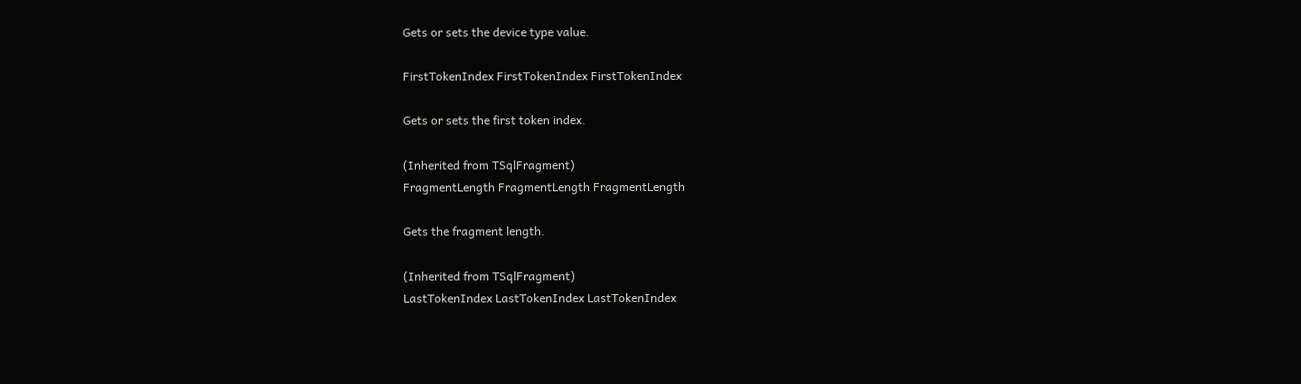Gets or sets the device type value.

FirstTokenIndex FirstTokenIndex FirstTokenIndex

Gets or sets the first token index.

(Inherited from TSqlFragment)
FragmentLength FragmentLength FragmentLength

Gets the fragment length.

(Inherited from TSqlFragment)
LastTokenIndex LastTokenIndex LastTokenIndex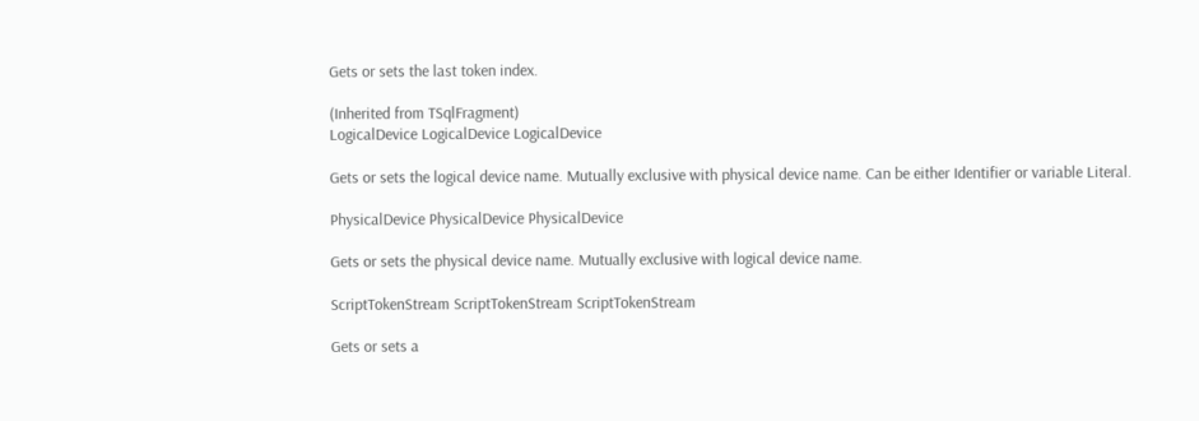Gets or sets the last token index.

(Inherited from TSqlFragment)
LogicalDevice LogicalDevice LogicalDevice

Gets or sets the logical device name. Mutually exclusive with physical device name. Can be either Identifier or variable Literal.

PhysicalDevice PhysicalDevice PhysicalDevice

Gets or sets the physical device name. Mutually exclusive with logical device name.

ScriptTokenStream ScriptTokenStream ScriptTokenStream

Gets or sets a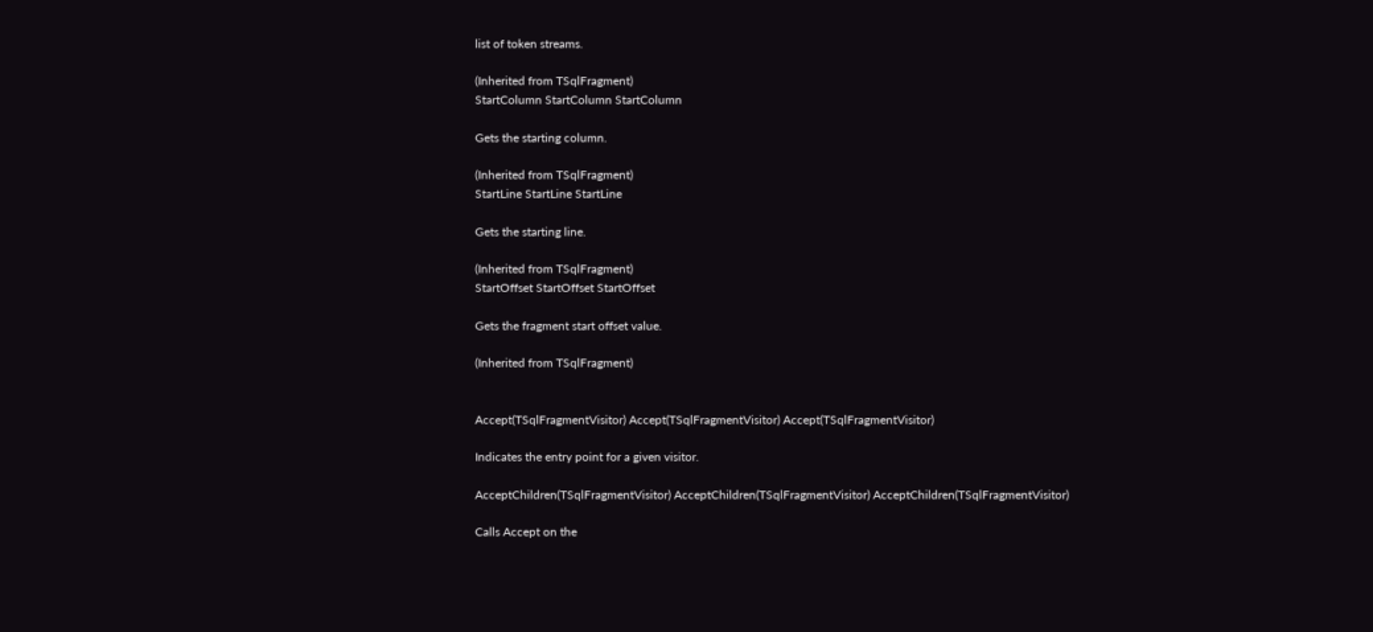list of token streams.

(Inherited from TSqlFragment)
StartColumn StartColumn StartColumn

Gets the starting column.

(Inherited from TSqlFragment)
StartLine StartLine StartLine

Gets the starting line.

(Inherited from TSqlFragment)
StartOffset StartOffset StartOffset

Gets the fragment start offset value.

(Inherited from TSqlFragment)


Accept(TSqlFragmentVisitor) Accept(TSqlFragmentVisitor) Accept(TSqlFragmentVisitor)

Indicates the entry point for a given visitor.

AcceptChildren(TSqlFragmentVisitor) AcceptChildren(TSqlFragmentVisitor) AcceptChildren(TSqlFragmentVisitor)

Calls Accept on the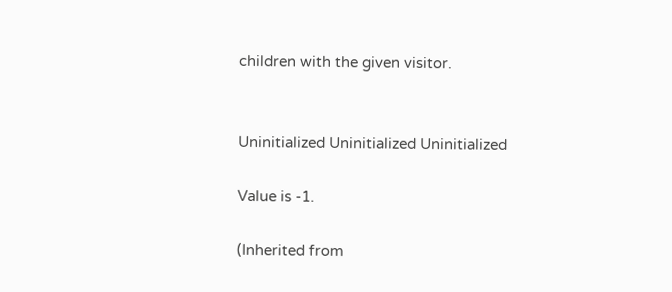children with the given visitor.


Uninitialized Uninitialized Uninitialized

Value is -1.

(Inherited from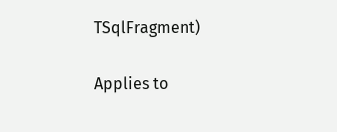TSqlFragment)

Applies to